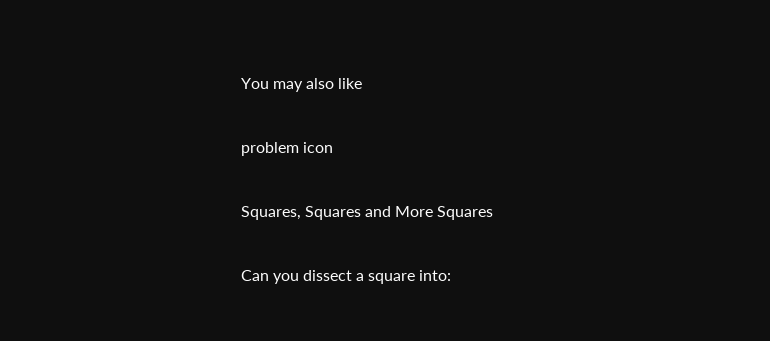You may also like

problem icon

Squares, Squares and More Squares

Can you dissect a square into: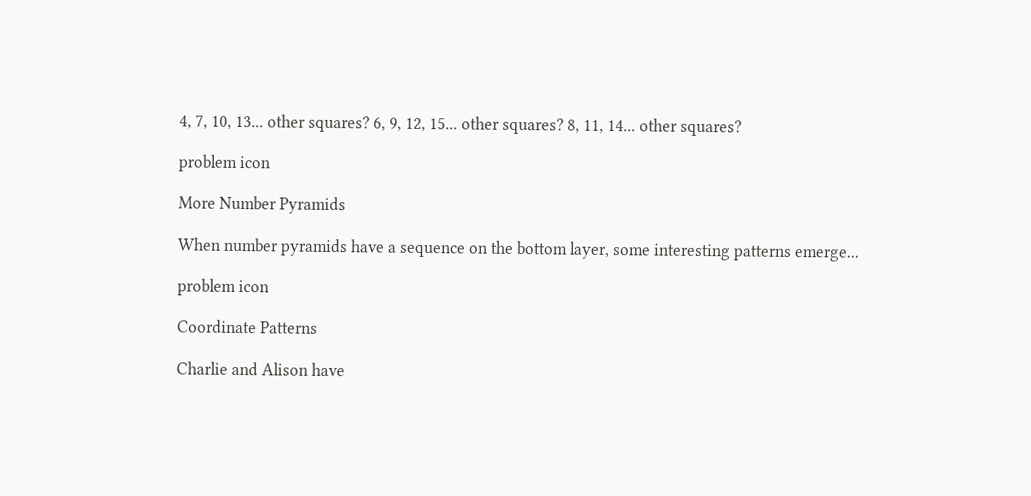4, 7, 10, 13... other squares? 6, 9, 12, 15... other squares? 8, 11, 14... other squares?

problem icon

More Number Pyramids

When number pyramids have a sequence on the bottom layer, some interesting patterns emerge...

problem icon

Coordinate Patterns

Charlie and Alison have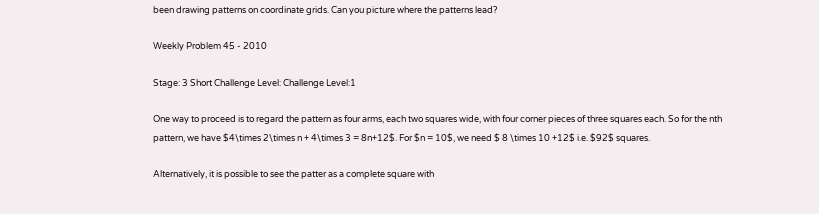been drawing patterns on coordinate grids. Can you picture where the patterns lead?

Weekly Problem 45 - 2010

Stage: 3 Short Challenge Level: Challenge Level:1

One way to proceed is to regard the pattern as four arms, each two squares wide, with four corner pieces of three squares each. So for the nth pattern, we have $4\times 2\times n + 4\times 3 = 8n+12$. For $n = 10$, we need $ 8 \times 10 +12$ i.e. $92$ squares.

Alternatively, it is possible to see the patter as a complete square with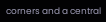corners and a central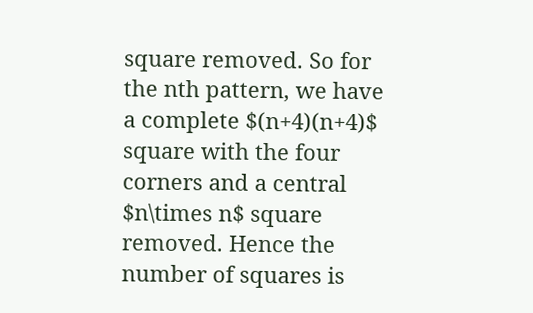square removed. So for the nth pattern, we have a complete $(n+4)(n+4)$ square with the four corners and a central $n\times n$ square removed. Hence the number of squares is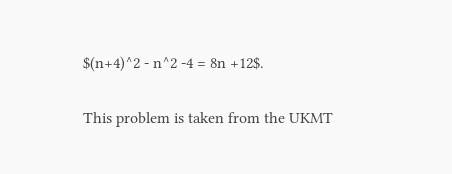$(n+4)^2 - n^2 -4 = 8n +12$.

This problem is taken from the UKMT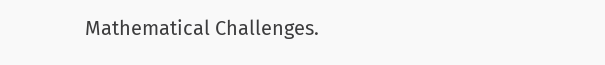Mathematical Challenges.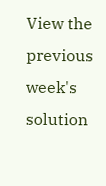View the previous week's solution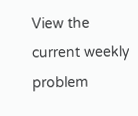View the current weekly problem